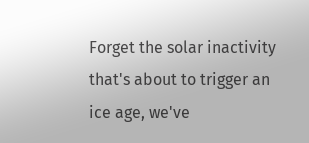Forget the solar inactivity that's about to trigger an ice age, we've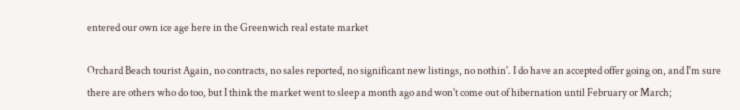entered our own ice age here in the Greenwich real estate market

Orchard Beach tourist Again, no contracts, no sales reported, no significant new listings, no nothin'. I do have an accepted offer going on, and I'm sure there are others who do too, but I think the market went to sleep a month ago and won't come out of hibernation until February or March;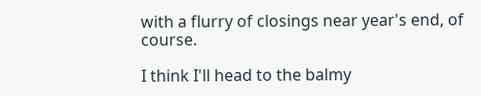with a flurry of closings near year's end, of course.

I think I'll head to the balmy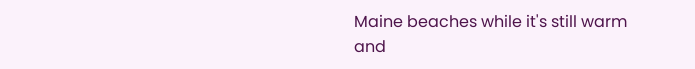Maine beaches while it's still warm and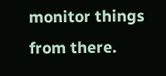monitor things from there.